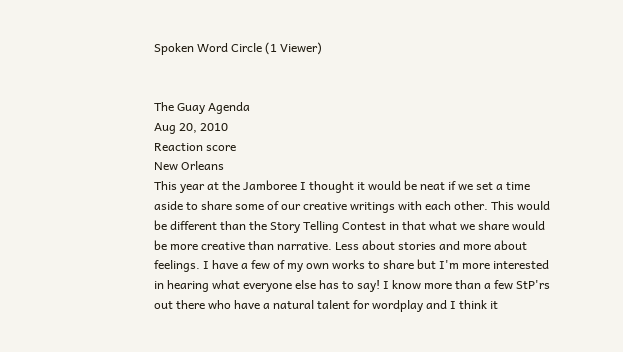Spoken Word Circle (1 Viewer)


The Guay Agenda
Aug 20, 2010
Reaction score
New Orleans
This year at the Jamboree I thought it would be neat if we set a time aside to share some of our creative writings with each other. This would be different than the Story Telling Contest in that what we share would be more creative than narrative. Less about stories and more about feelings. I have a few of my own works to share but I'm more interested in hearing what everyone else has to say! I know more than a few StP'rs out there who have a natural talent for wordplay and I think it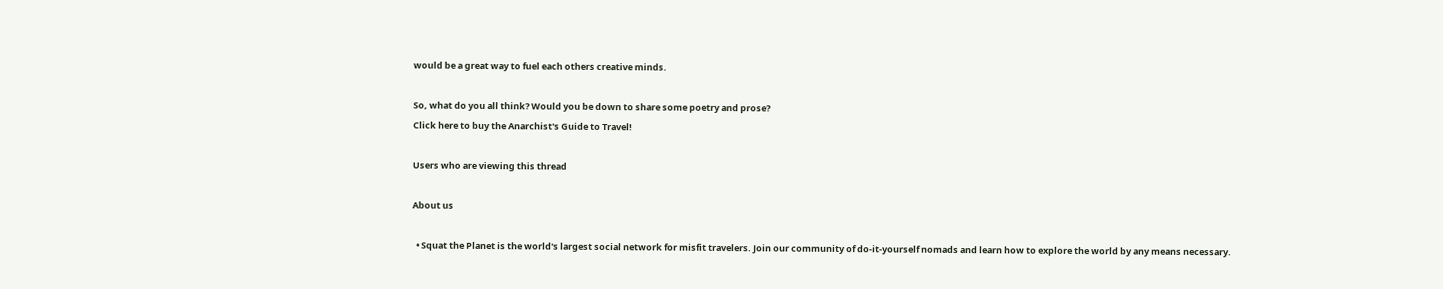would be a great way to fuel each others creative minds.

So, what do you all think? Would you be down to share some poetry and prose?
Click here to buy the Anarchist's Guide to Travel!

Users who are viewing this thread

About us

  • Squat the Planet is the world's largest social network for misfit travelers. Join our community of do-it-yourself nomads and learn how to explore the world by any means necessary.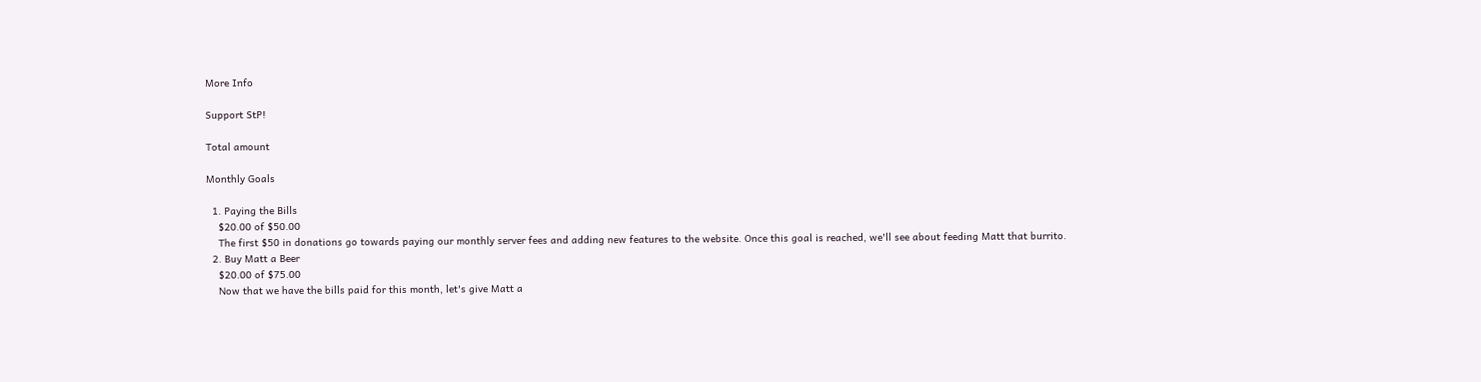More Info

Support StP!

Total amount

Monthly Goals

  1. Paying the Bills
    $20.00 of $50.00
    The first $50 in donations go towards paying our monthly server fees and adding new features to the website. Once this goal is reached, we'll see about feeding Matt that burrito.
  2. Buy Matt a Beer
    $20.00 of $75.00
    Now that we have the bills paid for this month, let's give Matt a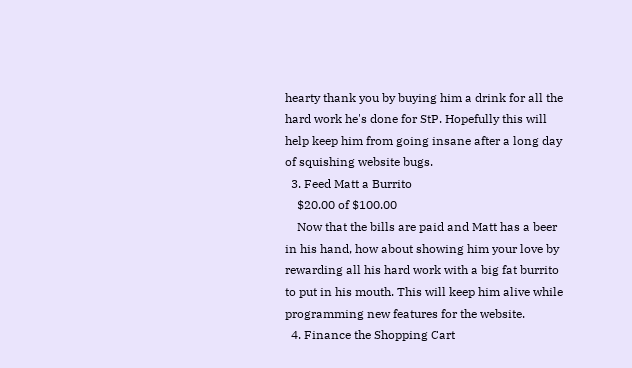hearty thank you by buying him a drink for all the hard work he's done for StP. Hopefully this will help keep him from going insane after a long day of squishing website bugs.
  3. Feed Matt a Burrito
    $20.00 of $100.00
    Now that the bills are paid and Matt has a beer in his hand, how about showing him your love by rewarding all his hard work with a big fat burrito to put in his mouth. This will keep him alive while programming new features for the website.
  4. Finance the Shopping Cart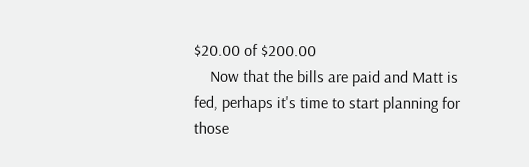$20.00 of $200.00
    Now that the bills are paid and Matt is fed, perhaps it's time to start planning for those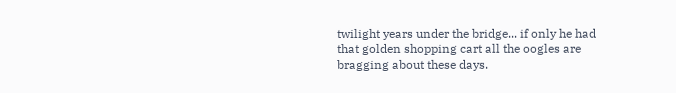twilight years under the bridge... if only he had that golden shopping cart all the oogles are bragging about these days.